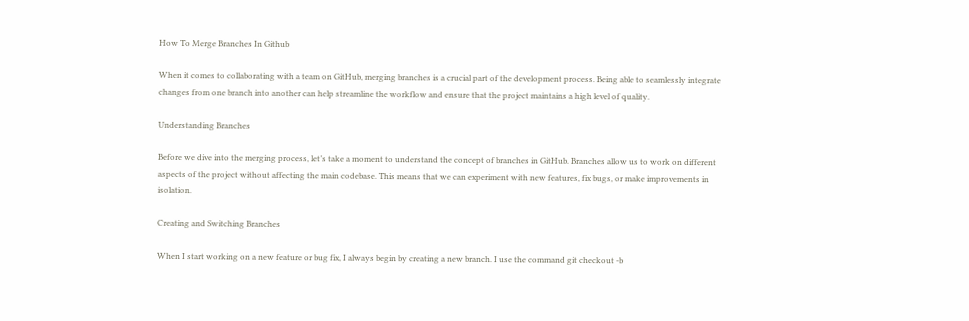How To Merge Branches In Github

When it comes to collaborating with a team on GitHub, merging branches is a crucial part of the development process. Being able to seamlessly integrate changes from one branch into another can help streamline the workflow and ensure that the project maintains a high level of quality.

Understanding Branches

Before we dive into the merging process, let’s take a moment to understand the concept of branches in GitHub. Branches allow us to work on different aspects of the project without affecting the main codebase. This means that we can experiment with new features, fix bugs, or make improvements in isolation.

Creating and Switching Branches

When I start working on a new feature or bug fix, I always begin by creating a new branch. I use the command git checkout -b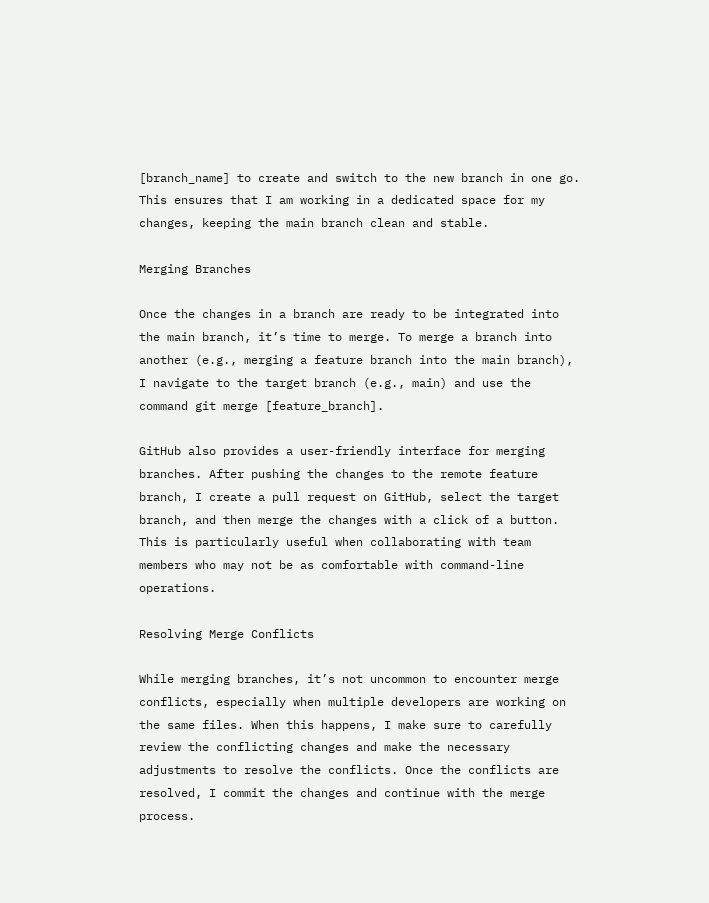[branch_name] to create and switch to the new branch in one go. This ensures that I am working in a dedicated space for my changes, keeping the main branch clean and stable.

Merging Branches

Once the changes in a branch are ready to be integrated into the main branch, it’s time to merge. To merge a branch into another (e.g., merging a feature branch into the main branch), I navigate to the target branch (e.g., main) and use the command git merge [feature_branch].

GitHub also provides a user-friendly interface for merging branches. After pushing the changes to the remote feature branch, I create a pull request on GitHub, select the target branch, and then merge the changes with a click of a button. This is particularly useful when collaborating with team members who may not be as comfortable with command-line operations.

Resolving Merge Conflicts

While merging branches, it’s not uncommon to encounter merge conflicts, especially when multiple developers are working on the same files. When this happens, I make sure to carefully review the conflicting changes and make the necessary adjustments to resolve the conflicts. Once the conflicts are resolved, I commit the changes and continue with the merge process.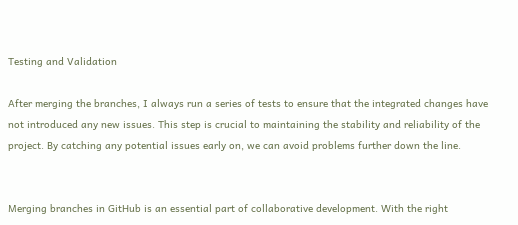Testing and Validation

After merging the branches, I always run a series of tests to ensure that the integrated changes have not introduced any new issues. This step is crucial to maintaining the stability and reliability of the project. By catching any potential issues early on, we can avoid problems further down the line.


Merging branches in GitHub is an essential part of collaborative development. With the right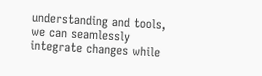understanding and tools, we can seamlessly integrate changes while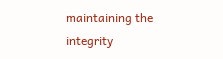maintaining the integrity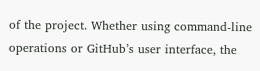of the project. Whether using command-line operations or GitHub’s user interface, the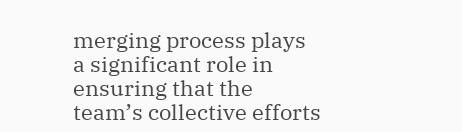merging process plays a significant role in ensuring that the team’s collective efforts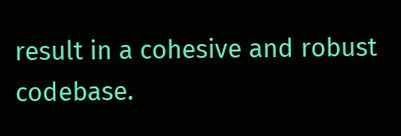result in a cohesive and robust codebase.